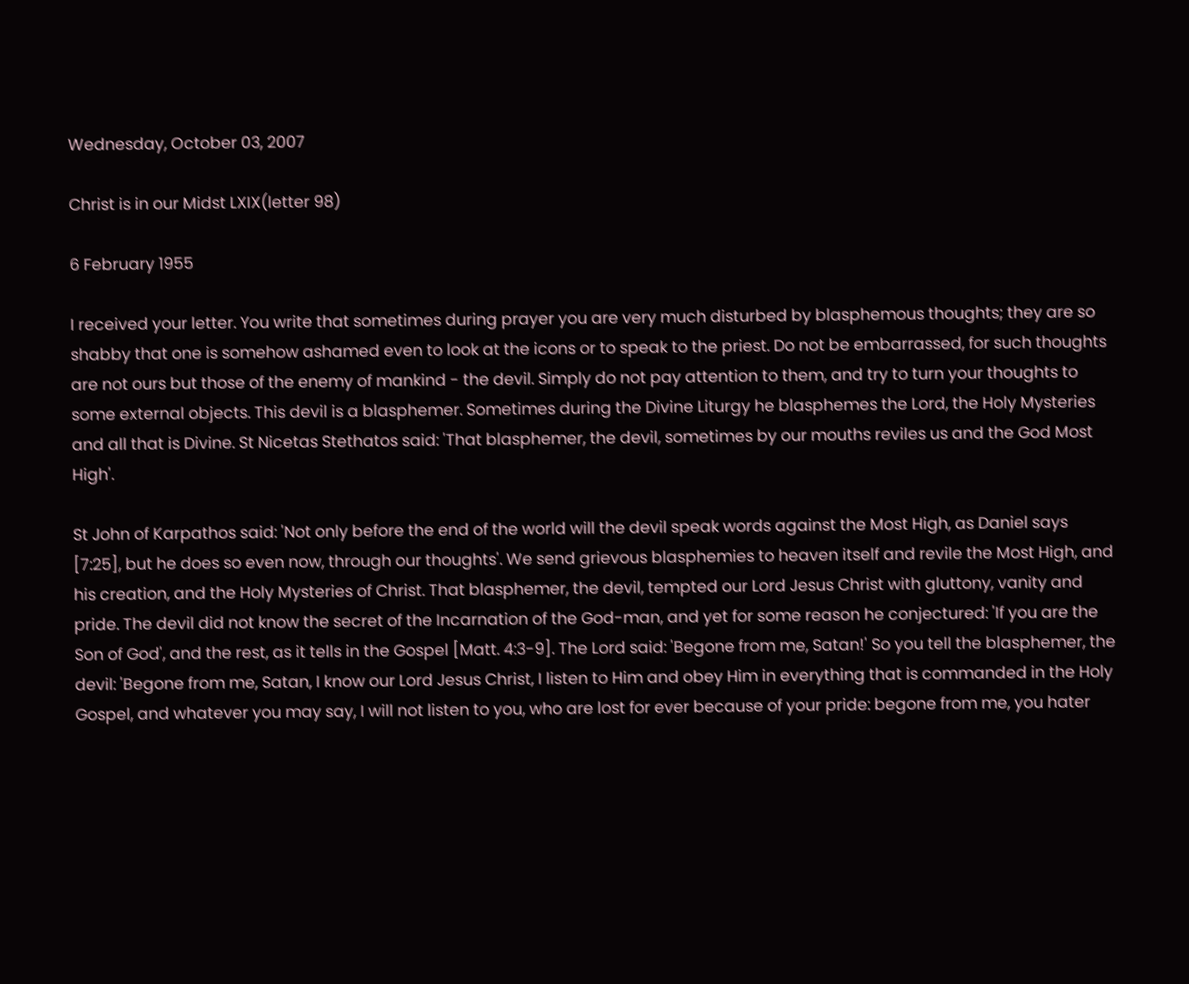Wednesday, October 03, 2007

Christ is in our Midst LXIX(letter 98)

6 February 1955

I received your letter. You write that sometimes during prayer you are very much disturbed by blasphemous thoughts; they are so shabby that one is somehow ashamed even to look at the icons or to speak to the priest. Do not be embarrassed, for such thoughts are not ours but those of the enemy of mankind - the devil. Simply do not pay attention to them, and try to turn your thoughts to some external objects. This devil is a blasphemer. Sometimes during the Divine Liturgy he blasphemes the Lord, the Holy Mysteries and all that is Divine. St Nicetas Stethatos said: 'That blasphemer, the devil, sometimes by our mouths reviles us and the God Most High'.

St John of Karpathos said: 'Not only before the end of the world will the devil speak words against the Most High, as Daniel says [7:25], but he does so even now, through our thoughts'. We send grievous blasphemies to heaven itself and revile the Most High, and his creation, and the Holy Mysteries of Christ. That blasphemer, the devil, tempted our Lord Jesus Christ with gluttony, vanity and pride. The devil did not know the secret of the Incarnation of the God-man, and yet for some reason he conjectured: 'If you are the Son of God', and the rest, as it tells in the Gospel [Matt. 4:3-9]. The Lord said: 'Begone from me, Satan!' So you tell the blasphemer, the devil: 'Begone from me, Satan, I know our Lord Jesus Christ, I listen to Him and obey Him in everything that is commanded in the Holy Gospel, and whatever you may say, I will not listen to you, who are lost for ever because of your pride: begone from me, you hater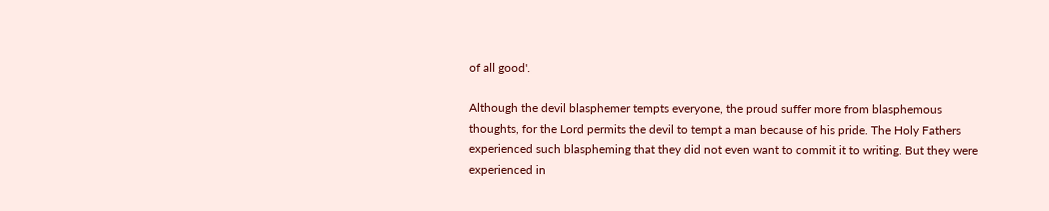of all good'.

Although the devil blasphemer tempts everyone, the proud suffer more from blasphemous thoughts, for the Lord permits the devil to tempt a man because of his pride. The Holy Fathers experienced such blaspheming that they did not even want to commit it to writing. But they were experienced in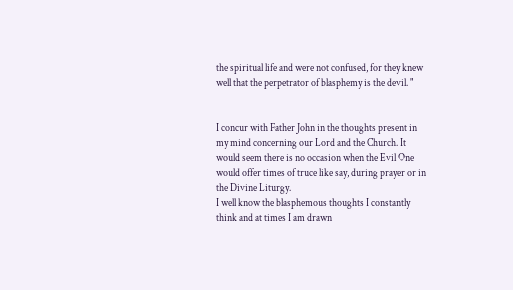the spiritual life and were not confused, for they knew well that the perpetrator of blasphemy is the devil. "


I concur with Father John in the thoughts present in my mind concerning our Lord and the Church. It would seem there is no occasion when the Evil One would offer times of truce like say, during prayer or in the Divine Liturgy.
I well know the blasphemous thoughts I constantly think and at times I am drawn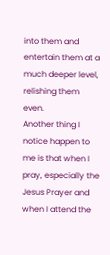into them and entertain them at a much deeper level, relishing them even.
Another thing I notice happen to me is that when I pray, especially the Jesus Prayer and when I attend the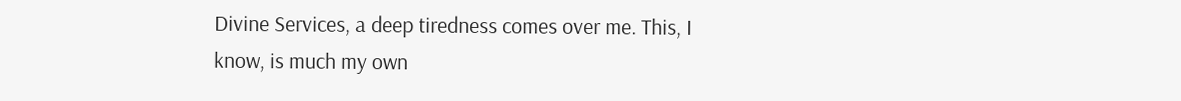Divine Services, a deep tiredness comes over me. This, I know, is much my own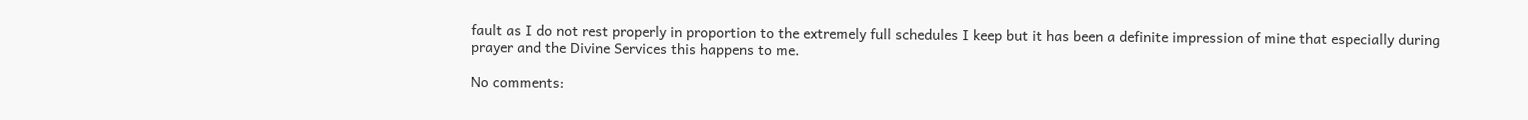fault as I do not rest properly in proportion to the extremely full schedules I keep but it has been a definite impression of mine that especially during prayer and the Divine Services this happens to me.

No comments: